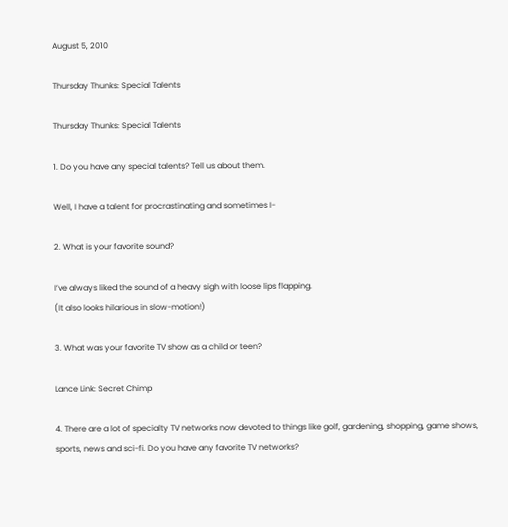August 5, 2010

Thursday Thunks: Special Talents

Thursday Thunks: Special Talents

1. Do you have any special talents? Tell us about them.

Well, I have a talent for procrastinating and sometimes I-

2. What is your favorite sound?

I’ve always liked the sound of a heavy sigh with loose lips flapping.
(It also looks hilarious in slow-motion!)

3. What was your favorite TV show as a child or teen?

Lance Link: Secret Chimp

4. There are a lot of specialty TV networks now devoted to things like golf, gardening, shopping, game shows, sports, news and sci-fi. Do you have any favorite TV networks?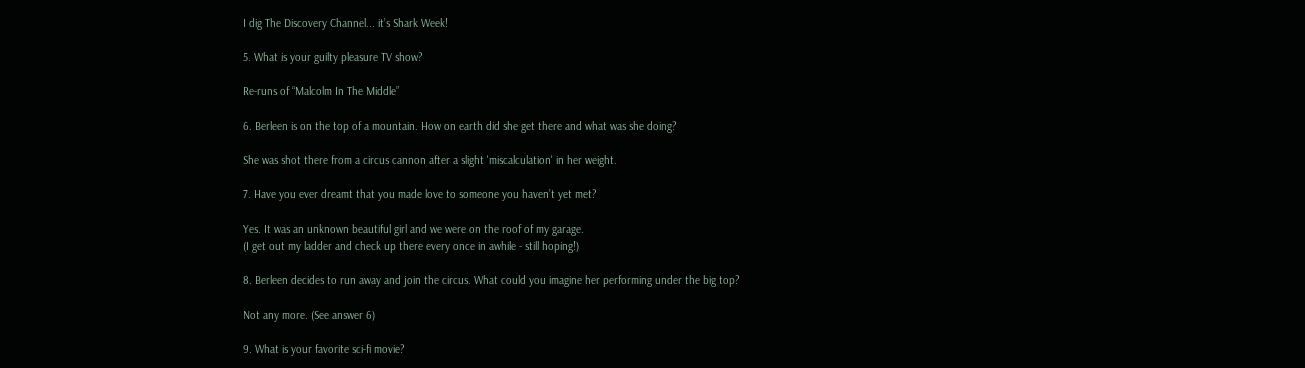I dig The Discovery Channel... it’s Shark Week!

5. What is your guilty pleasure TV show?

Re-runs of “Malcolm In The Middle”

6. Berleen is on the top of a mountain. How on earth did she get there and what was she doing?

She was shot there from a circus cannon after a slight 'miscalculation' in her weight.

7. Have you ever dreamt that you made love to someone you haven’t yet met?

Yes. It was an unknown beautiful girl and we were on the roof of my garage.
(I get out my ladder and check up there every once in awhile - still hoping!)

8. Berleen decides to run away and join the circus. What could you imagine her performing under the big top?

Not any more. (See answer 6)

9. What is your favorite sci-fi movie?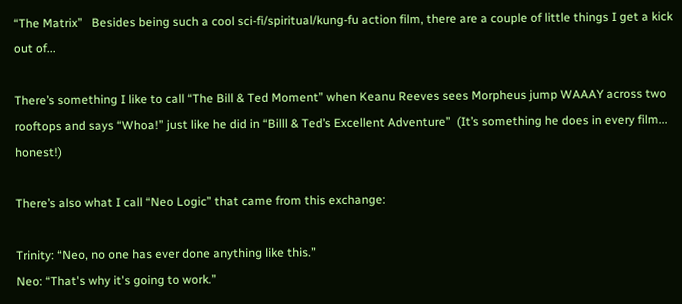“The Matrix”   Besides being such a cool sci-fi/spiritual/kung-fu action film, there are a couple of little things I get a kick out of...

There’s something I like to call “The Bill & Ted Moment” when Keanu Reeves sees Morpheus jump WAAAY across two rooftops and says “Whoa!” just like he did in “Billl & Ted’s Excellent Adventure”  (It’s something he does in every film... honest!)

There’s also what I call “Neo Logic” that came from this exchange:

Trinity: “Neo, no one has ever done anything like this.”
Neo: “That's why it's going to work.”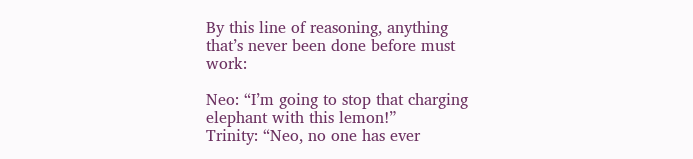By this line of reasoning, anything that’s never been done before must work:

Neo: “I’m going to stop that charging elephant with this lemon!”
Trinity: “Neo, no one has ever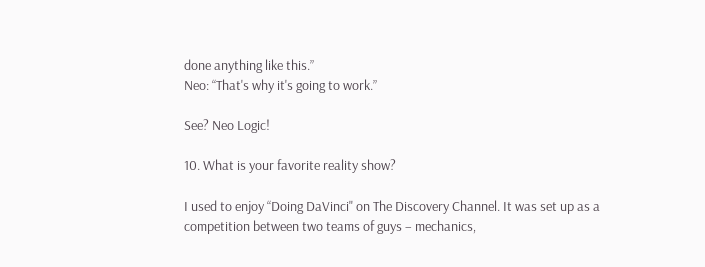done anything like this.”
Neo: “That's why it's going to work.”

See? Neo Logic!

10. What is your favorite reality show?

I used to enjoy “Doing DaVinci" on The Discovery Channel. It was set up as a competition between two teams of guys – mechanics,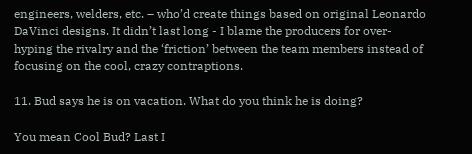engineers, welders, etc. – who’d create things based on original Leonardo DaVinci designs. It didn’t last long - I blame the producers for over-hyping the rivalry and the ‘friction’ between the team members instead of focusing on the cool, crazy contraptions.

11. Bud says he is on vacation. What do you think he is doing?

You mean Cool Bud? Last I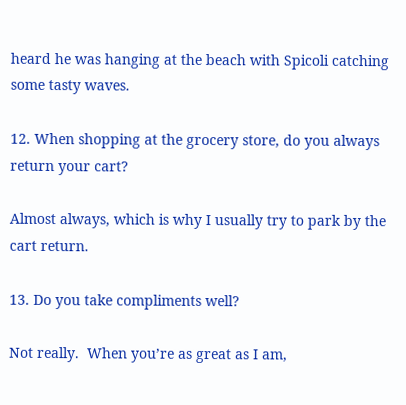heard he was hanging at the beach with Spicoli catching some tasty waves.

12. When shopping at the grocery store, do you always return your cart?

Almost always, which is why I usually try to park by the cart return.

13. Do you take compliments well?

Not really.  When you’re as great as I am,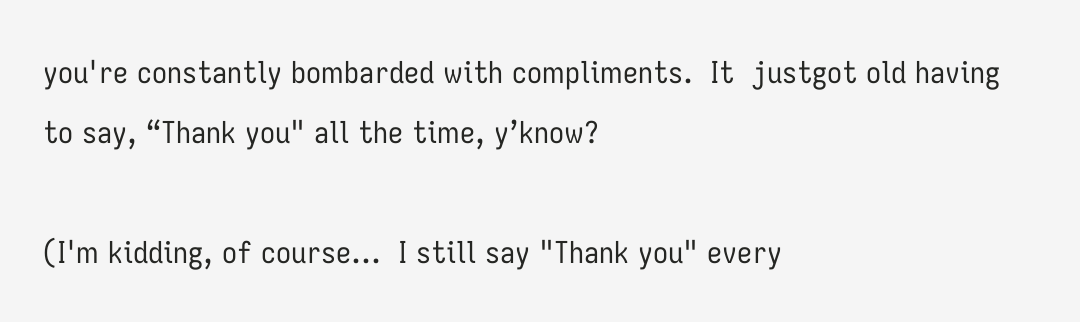you're constantly bombarded with compliments.  It  justgot old having to say, “Thank you" all the time, y’know?

(I'm kidding, of course...  I still say "Thank you" every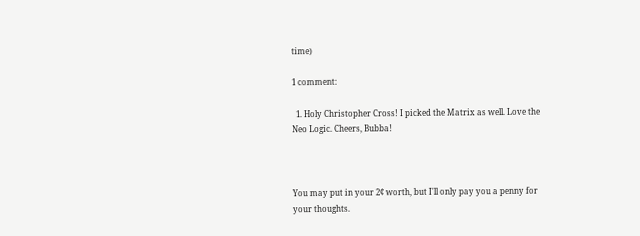time)

1 comment:

  1. Holy Christopher Cross! I picked the Matrix as well. Love the Neo Logic. Cheers, Bubba!



You may put in your 2¢ worth, but I'll only pay you a penny for your thoughts.